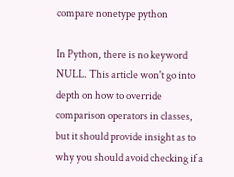compare nonetype python

In Python, there is no keyword NULL. This article won't go into depth on how to override comparison operators in classes, but it should provide insight as to why you should avoid checking if a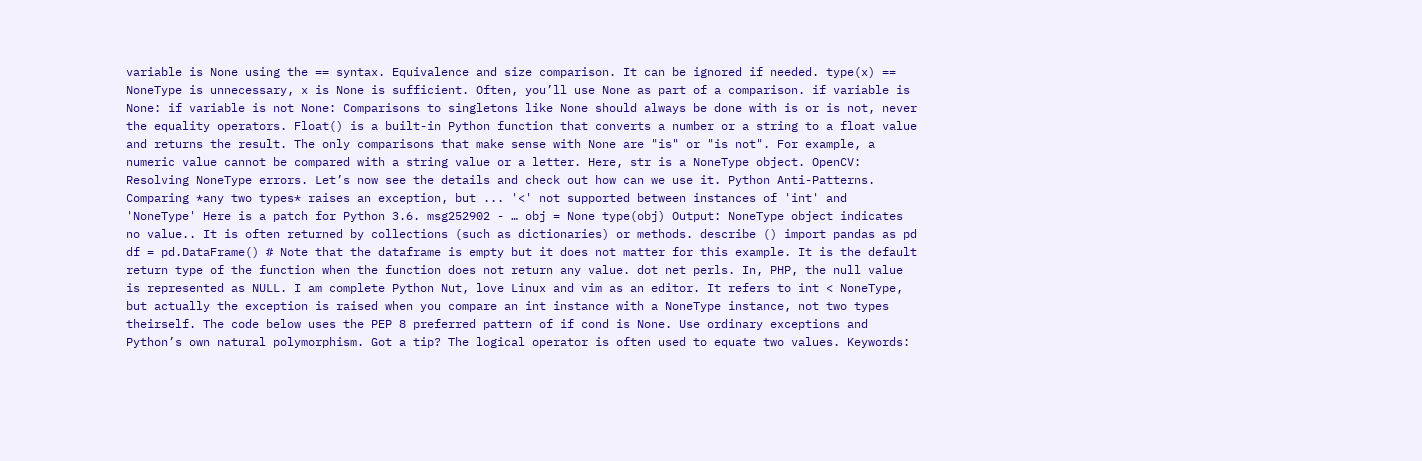variable is None using the == syntax. Equivalence and size comparison. It can be ignored if needed. type(x) == NoneType is unnecessary, x is None is sufficient. Often, you’ll use None as part of a comparison. if variable is None: if variable is not None: Comparisons to singletons like None should always be done with is or is not, never the equality operators. Float() is a built-in Python function that converts a number or a string to a float value and returns the result. The only comparisons that make sense with None are "is" or "is not". For example, a numeric value cannot be compared with a string value or a letter. Here, str is a NoneType object. OpenCV: Resolving NoneType errors. Let’s now see the details and check out how can we use it. Python Anti-Patterns. Comparing *any two types* raises an exception, but ... '<' not supported between instances of 'int' and 'NoneType' Here is a patch for Python 3.6. msg252902 - … obj = None type(obj) Output: NoneType object indicates no value.. It is often returned by collections (such as dictionaries) or methods. describe () import pandas as pd df = pd.DataFrame() # Note that the dataframe is empty but it does not matter for this example. It is the default return type of the function when the function does not return any value. dot net perls. In, PHP, the null value is represented as NULL. I am complete Python Nut, love Linux and vim as an editor. It refers to int < NoneType, but actually the exception is raised when you compare an int instance with a NoneType instance, not two types theirself. The code below uses the PEP 8 preferred pattern of if cond is None. Use ordinary exceptions and Python’s own natural polymorphism. Got a tip? The logical operator is often used to equate two values. Keywords: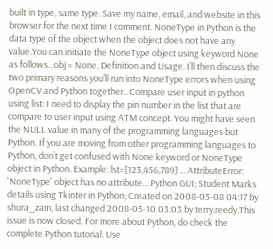built in type, same type. Save my name, email, and website in this browser for the next time I comment. NoneType in Python is the data type of the object when the object does not have any value.You can initiate the NoneType object using keyword None as follows.. obj = None. Definition and Usage. I’ll then discuss the two primary reasons you’ll run into NoneType errors when using OpenCV and Python together.. Compare user input in python using list: I need to display the pin number in the list that are compare to user input using ATM concept. You might have seen the NULL value in many of the programming languages but Python. If you are moving from other programming languages to Python, don’t get confused with None keyword or NoneType object in Python. Example: lst=[123,456,789] ... AttributeError: 'NoneType' object has no attribute... Python GUI; Student Marks details using Tkinter in Python; Created on 2008-05-08 04:17 by shura_zam, last changed 2008-05-10 03:03 by terry.reedy.This issue is now closed. For more about Python, do check the complete Python tutorial. Use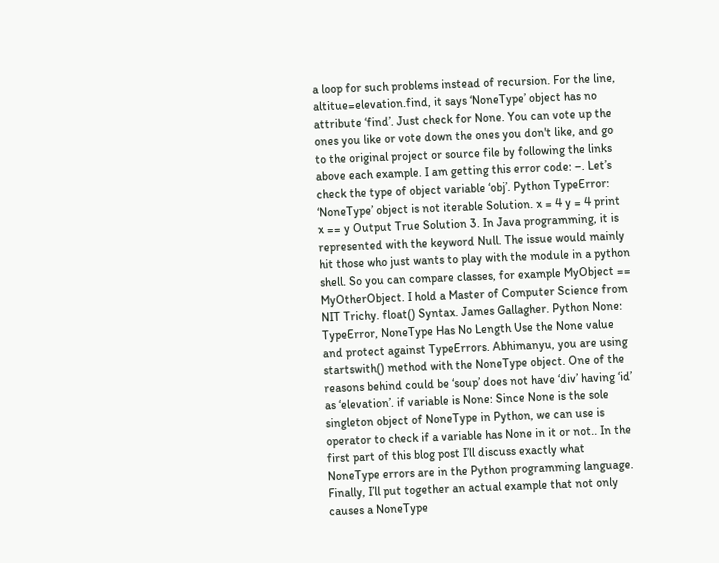a loop for such problems instead of recursion. For the line, altitue=elevation.find, it says ‘NoneType’ object has no attribute ‘find’. Just check for None. You can vote up the ones you like or vote down the ones you don't like, and go to the original project or source file by following the links above each example. I am getting this error code: –. Let’s check the type of object variable ‘obj’. Python TypeError: ‘NoneType’ object is not iterable Solution. x = 4 y = 4 print x == y Output True Solution 3. In Java programming, it is represented with the keyword Null. The issue would mainly hit those who just wants to play with the module in a python shell. So you can compare classes, for example MyObject == MyOtherObject. I hold a Master of Computer Science from NIT Trichy. float() Syntax. James Gallagher. Python None: TypeError, NoneType Has No Length Use the None value and protect against TypeErrors. Abhimanyu, you are using startswith() method with the NoneType object. One of the reasons behind could be ‘soup’ does not have ‘div’ having ‘id’ as ‘elevation’. if variable is None: Since None is the sole singleton object of NoneType in Python, we can use is operator to check if a variable has None in it or not.. In the first part of this blog post I’ll discuss exactly what NoneType errors are in the Python programming language. Finally, I’ll put together an actual example that not only causes a NoneType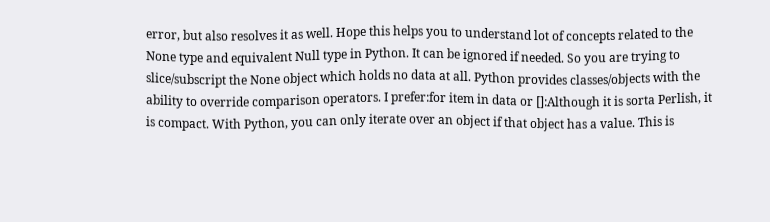error, but also resolves it as well. Hope this helps you to understand lot of concepts related to the None type and equivalent Null type in Python. It can be ignored if needed. So you are trying to slice/subscript the None object which holds no data at all. Python provides classes/objects with the ability to override comparison operators. I prefer:for item in data or []:Although it is sorta Perlish, it is compact. With Python, you can only iterate over an object if that object has a value. This is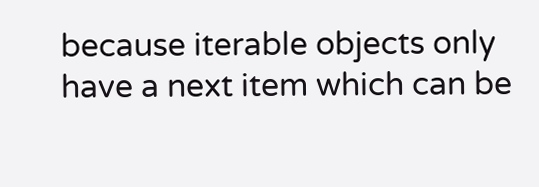because iterable objects only have a next item which can be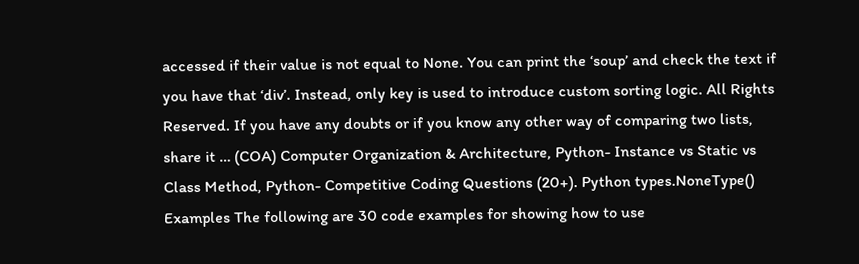accessed if their value is not equal to None. You can print the ‘soup’ and check the text if you have that ‘div’. Instead, only key is used to introduce custom sorting logic. All Rights Reserved. If you have any doubts or if you know any other way of comparing two lists, share it … (COA) Computer Organization & Architecture, Python- Instance vs Static vs Class Method, Python- Competitive Coding Questions (20+). Python types.NoneType() Examples The following are 30 code examples for showing how to use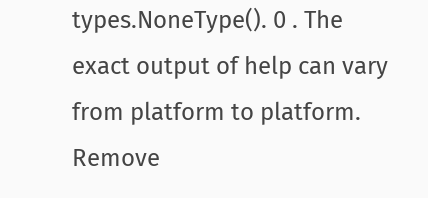types.NoneType(). 0 . The exact output of help can vary from platform to platform. Remove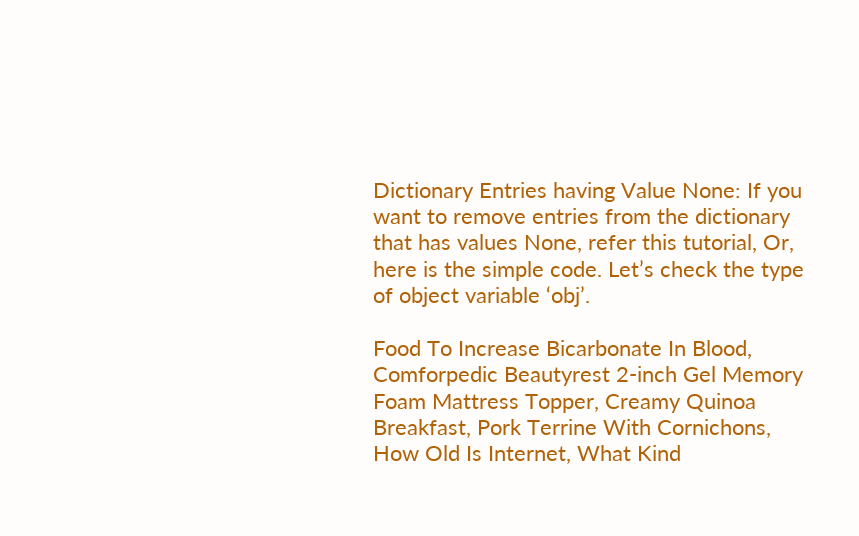Dictionary Entries having Value None: If you want to remove entries from the dictionary that has values None, refer this tutorial, Or, here is the simple code. Let’s check the type of object variable ‘obj’.

Food To Increase Bicarbonate In Blood, Comforpedic Beautyrest 2-inch Gel Memory Foam Mattress Topper, Creamy Quinoa Breakfast, Pork Terrine With Cornichons, How Old Is Internet, What Kind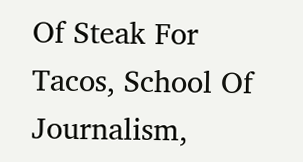Of Steak For Tacos, School Of Journalism,